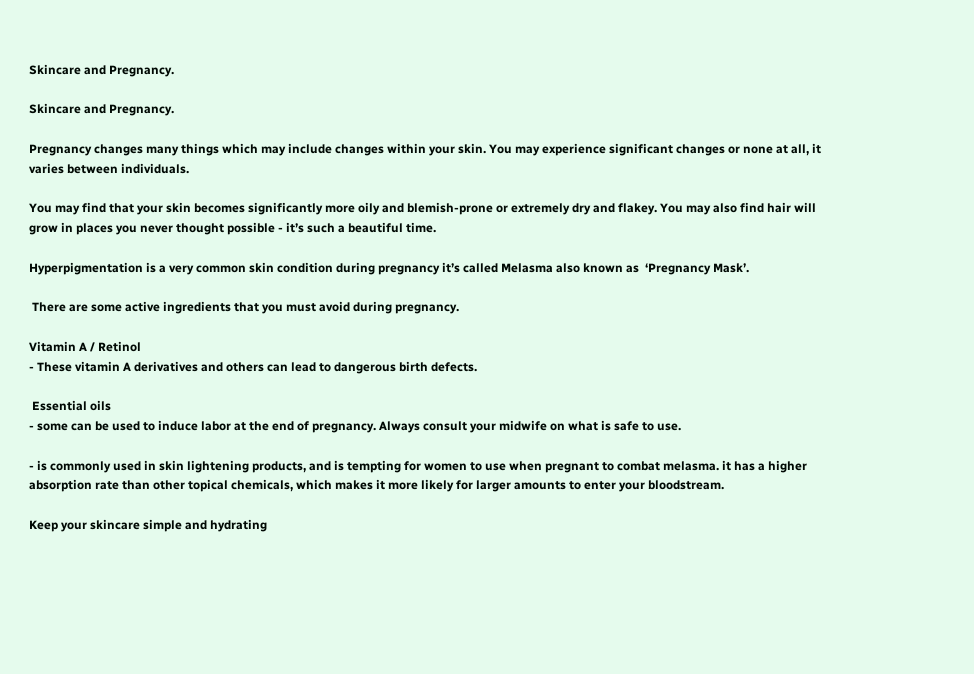Skincare and Pregnancy.

Skincare and Pregnancy.

Pregnancy changes many things which may include changes within your skin. You may experience significant changes or none at all, it varies between individuals.

You may find that your skin becomes significantly more oily and blemish-prone or extremely dry and flakey. You may also find hair will grow in places you never thought possible - it’s such a beautiful time.

Hyperpigmentation is a very common skin condition during pregnancy it’s called Melasma also known as  ‘Pregnancy Mask’.

 There are some active ingredients that you must avoid during pregnancy.

Vitamin A / Retinol
- These vitamin A derivatives and others can lead to dangerous birth defects.

 Essential oils
- some can be used to induce labor at the end of pregnancy. Always consult your midwife on what is safe to use.

- is commonly used in skin lightening products, and is tempting for women to use when pregnant to combat melasma. it has a higher absorption rate than other topical chemicals, which makes it more likely for larger amounts to enter your bloodstream.

Keep your skincare simple and hydrating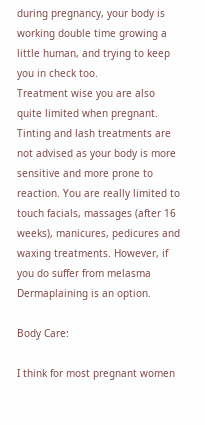during pregnancy, your body is working double time growing a little human, and trying to keep you in check too.
Treatment wise you are also quite limited when pregnant. Tinting and lash treatments are not advised as your body is more sensitive and more prone to reaction. You are really limited to touch facials, massages (after 16 weeks), manicures, pedicures and waxing treatments. However, if you do suffer from melasma Dermaplaining is an option.

Body Care:

I think for most pregnant women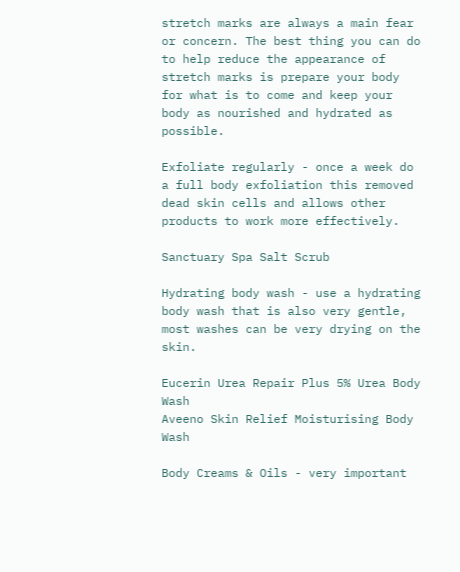stretch marks are always a main fear or concern. The best thing you can do to help reduce the appearance of stretch marks is prepare your body for what is to come and keep your body as nourished and hydrated as possible.

Exfoliate regularly - once a week do a full body exfoliation this removed dead skin cells and allows other products to work more effectively.

Sanctuary Spa Salt Scrub

Hydrating body wash - use a hydrating body wash that is also very gentle, most washes can be very drying on the skin.

Eucerin Urea Repair Plus 5% Urea Body Wash
Aveeno Skin Relief Moisturising Body Wash

Body Creams & Oils - very important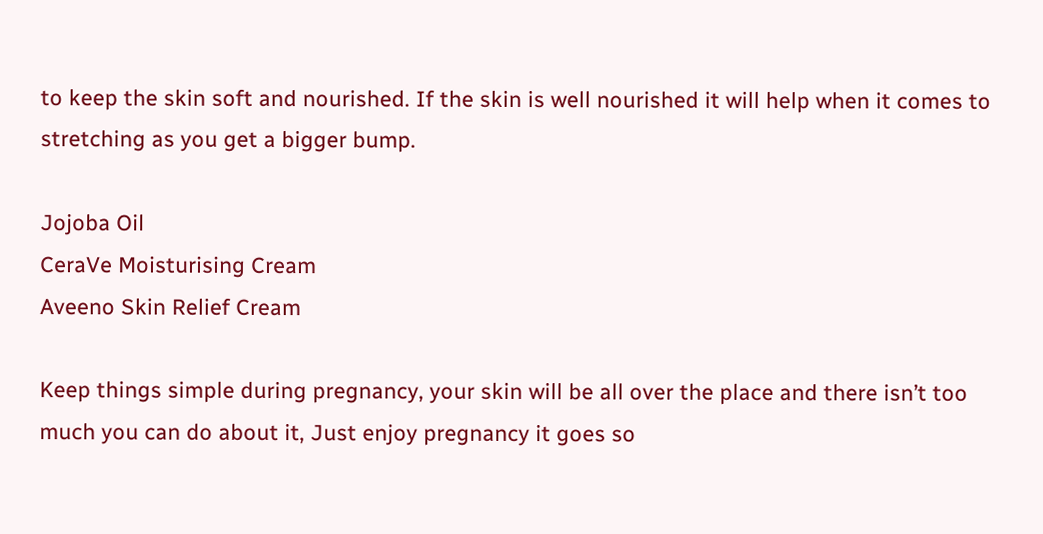to keep the skin soft and nourished. If the skin is well nourished it will help when it comes to stretching as you get a bigger bump.

Jojoba Oil
CeraVe Moisturising Cream
Aveeno Skin Relief Cream

Keep things simple during pregnancy, your skin will be all over the place and there isn’t too much you can do about it, Just enjoy pregnancy it goes so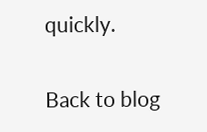quickly.

Back to blog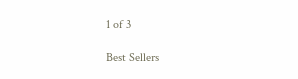1 of 3

Best Sellers